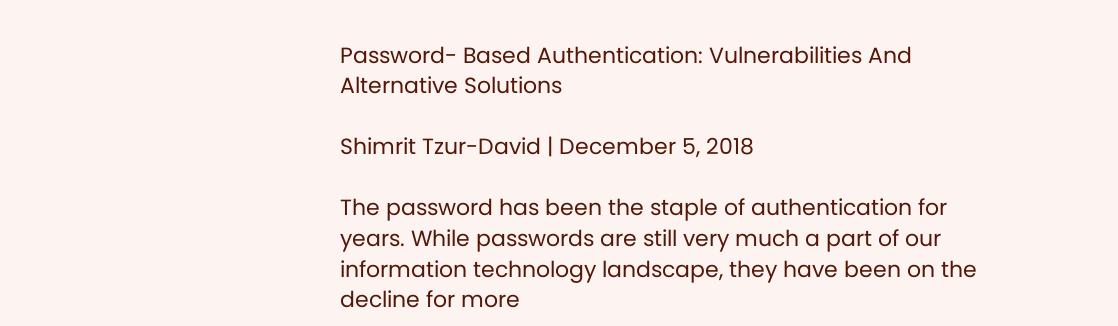Password- Based Authentication: Vulnerabilities And Alternative Solutions

Shimrit Tzur-David | December 5, 2018

The password has been the staple of authentication for years. While passwords are still very much a part of our information technology landscape, they have been on the decline for more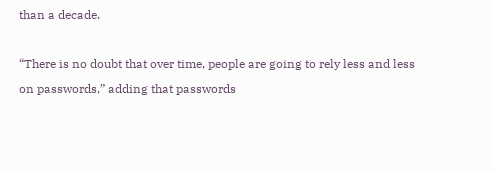than a decade.

“There is no doubt that over time, people are going to rely less and less on passwords,” adding that passwords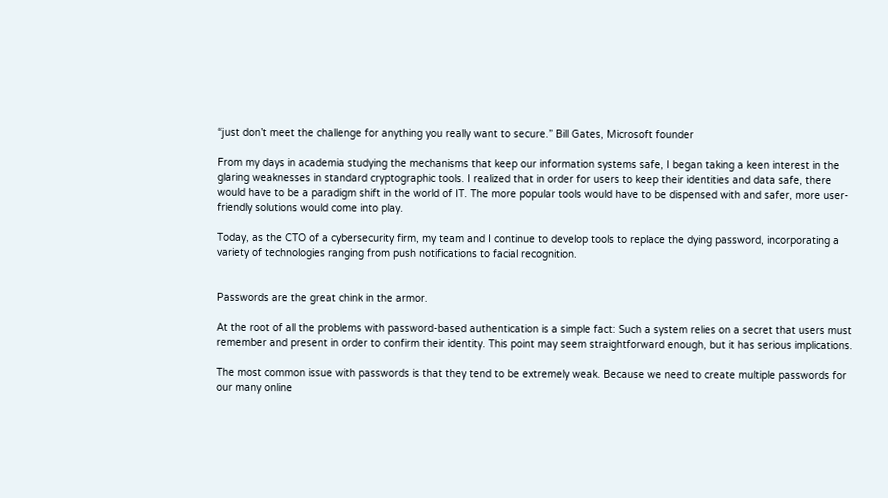“just don’t meet the challenge for anything you really want to secure.” Bill Gates, Microsoft founder

From my days in academia studying the mechanisms that keep our information systems safe, I began taking a keen interest in the glaring weaknesses in standard cryptographic tools. I realized that in order for users to keep their identities and data safe, there would have to be a paradigm shift in the world of IT. The more popular tools would have to be dispensed with and safer, more user-friendly solutions would come into play.

Today, as the CTO of a cybersecurity firm, my team and I continue to develop tools to replace the dying password, incorporating a variety of technologies ranging from push notifications to facial recognition.


Passwords are the great chink in the armor.

At the root of all the problems with password-based authentication is a simple fact: Such a system relies on a secret that users must remember and present in order to confirm their identity. This point may seem straightforward enough, but it has serious implications.

The most common issue with passwords is that they tend to be extremely weak. Because we need to create multiple passwords for our many online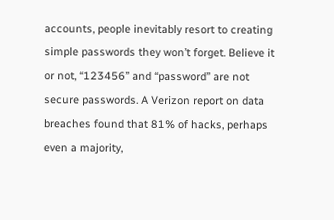accounts, people inevitably resort to creating simple passwords they won’t forget. Believe it or not, “123456” and “password” are not secure passwords. A Verizon report on data breaches found that 81% of hacks, perhaps even a majority,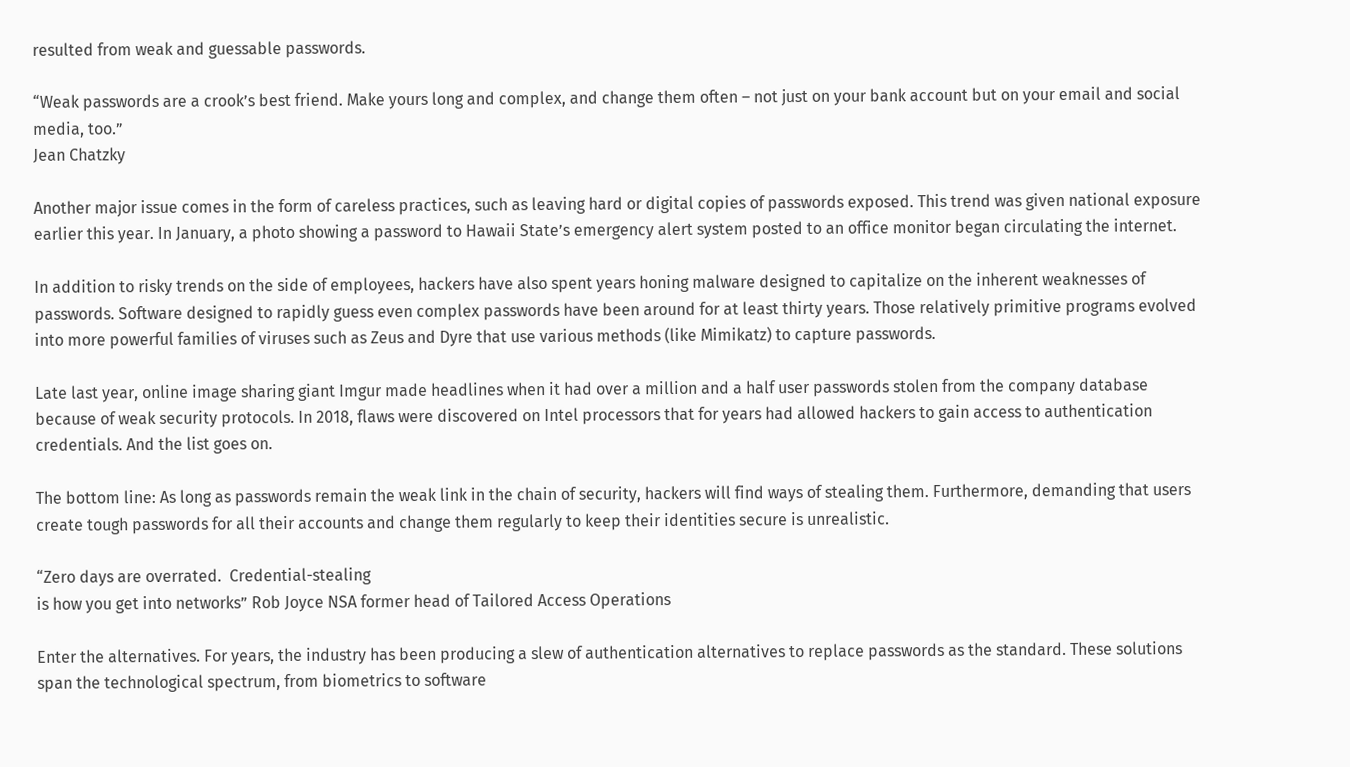resulted from weak and guessable passwords.

“Weak passwords are a crook’s best friend. Make yours long and complex, and change them often – not just on your bank account but on your email and social media, too.”
Jean Chatzky

Another major issue comes in the form of careless practices, such as leaving hard or digital copies of passwords exposed. This trend was given national exposure earlier this year. In January, a photo showing a password to Hawaii State’s emergency alert system posted to an office monitor began circulating the internet.

In addition to risky trends on the side of employees, hackers have also spent years honing malware designed to capitalize on the inherent weaknesses of passwords. Software designed to rapidly guess even complex passwords have been around for at least thirty years. Those relatively primitive programs evolved into more powerful families of viruses such as Zeus and Dyre that use various methods (like Mimikatz) to capture passwords.

Late last year, online image sharing giant Imgur made headlines when it had over a million and a half user passwords stolen from the company database because of weak security protocols. In 2018, flaws were discovered on Intel processors that for years had allowed hackers to gain access to authentication credentials. And the list goes on.

The bottom line: As long as passwords remain the weak link in the chain of security, hackers will find ways of stealing them. Furthermore, demanding that users create tough passwords for all their accounts and change them regularly to keep their identities secure is unrealistic.

“Zero days are overrated.  Credential-stealing
is how you get into networks” Rob Joyce NSA former head of Tailored Access Operations

Enter the alternatives. For years, the industry has been producing a slew of authentication alternatives to replace passwords as the standard. These solutions span the technological spectrum, from biometrics to software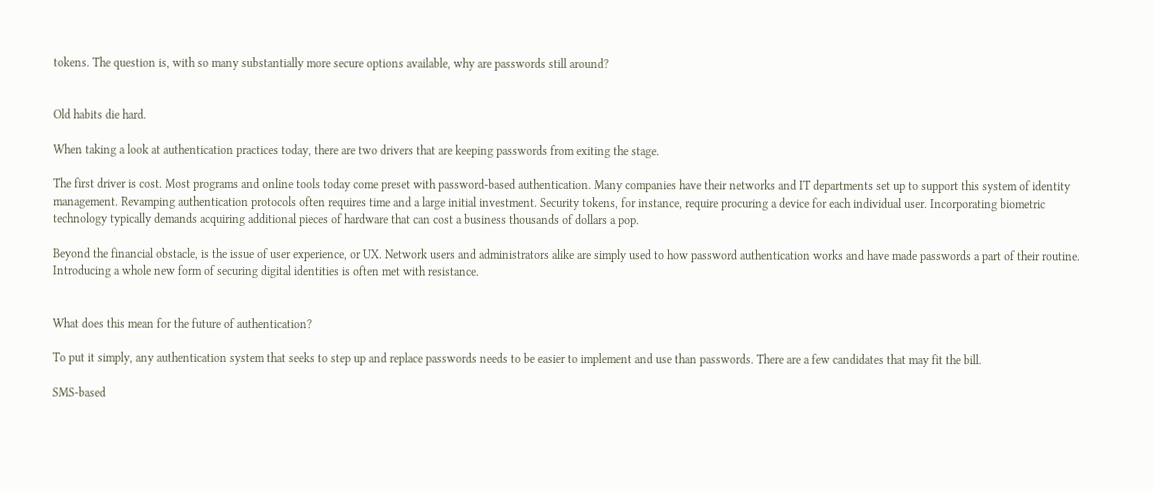tokens. The question is, with so many substantially more secure options available, why are passwords still around?


Old habits die hard.

When taking a look at authentication practices today, there are two drivers that are keeping passwords from exiting the stage.

The first driver is cost. Most programs and online tools today come preset with password-based authentication. Many companies have their networks and IT departments set up to support this system of identity management. Revamping authentication protocols often requires time and a large initial investment. Security tokens, for instance, require procuring a device for each individual user. Incorporating biometric technology typically demands acquiring additional pieces of hardware that can cost a business thousands of dollars a pop.

Beyond the financial obstacle, is the issue of user experience, or UX. Network users and administrators alike are simply used to how password authentication works and have made passwords a part of their routine. Introducing a whole new form of securing digital identities is often met with resistance.


What does this mean for the future of authentication?

To put it simply, any authentication system that seeks to step up and replace passwords needs to be easier to implement and use than passwords. There are a few candidates that may fit the bill.

SMS-based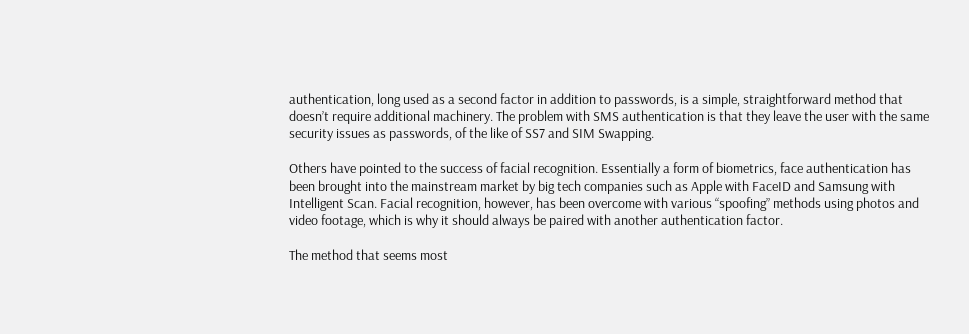authentication, long used as a second factor in addition to passwords, is a simple, straightforward method that doesn’t require additional machinery. The problem with SMS authentication is that they leave the user with the same security issues as passwords, of the like of SS7 and SIM Swapping.

Others have pointed to the success of facial recognition. Essentially a form of biometrics, face authentication has been brought into the mainstream market by big tech companies such as Apple with FaceID and Samsung with Intelligent Scan. Facial recognition, however, has been overcome with various “spoofing” methods using photos and video footage, which is why it should always be paired with another authentication factor.

The method that seems most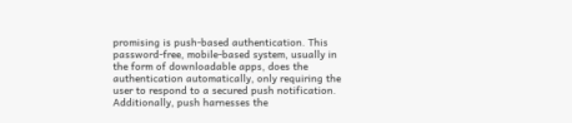promising is push-based authentication. This password-free, mobile-based system, usually in the form of downloadable apps, does the authentication automatically, only requiring the user to respond to a secured push notification. Additionally, push harnesses the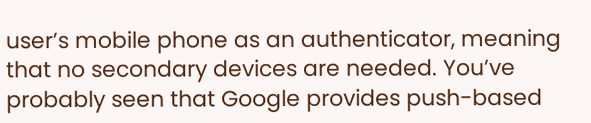user’s mobile phone as an authenticator, meaning that no secondary devices are needed. You’ve probably seen that Google provides push-based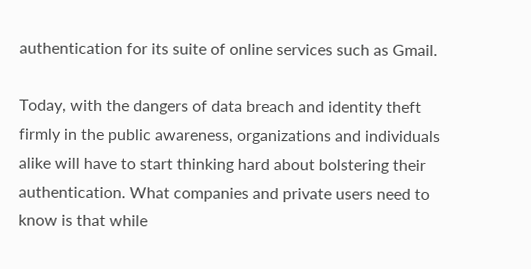authentication for its suite of online services such as Gmail.

Today, with the dangers of data breach and identity theft firmly in the public awareness, organizations and individuals alike will have to start thinking hard about bolstering their authentication. What companies and private users need to know is that while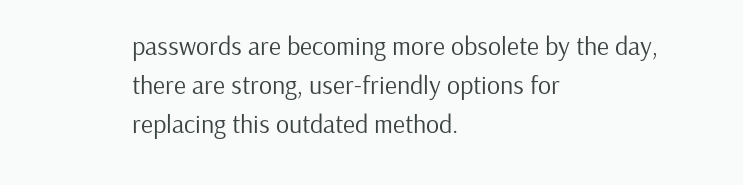passwords are becoming more obsolete by the day, there are strong, user-friendly options for replacing this outdated method.